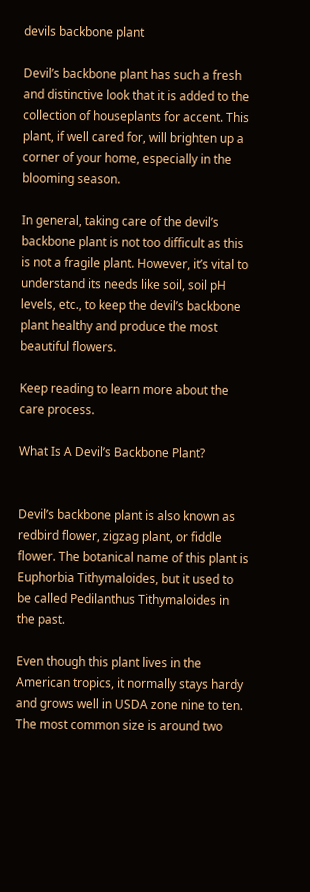devils backbone plant

Devil’s backbone plant has such a fresh and distinctive look that it is added to the collection of houseplants for accent. This plant, if well cared for, will brighten up a corner of your home, especially in the blooming season.

In general, taking care of the devil’s backbone plant is not too difficult as this is not a fragile plant. However, it’s vital to understand its needs like soil, soil pH levels, etc., to keep the devil’s backbone plant healthy and produce the most beautiful flowers.

Keep reading to learn more about the care process.

What Is A Devil’s Backbone Plant?


Devil’s backbone plant is also known as redbird flower, zigzag plant, or fiddle flower. The botanical name of this plant is Euphorbia Tithymaloides, but it used to be called Pedilanthus Tithymaloides in the past.

Even though this plant lives in the American tropics, it normally stays hardy and grows well in USDA zone nine to ten. The most common size is around two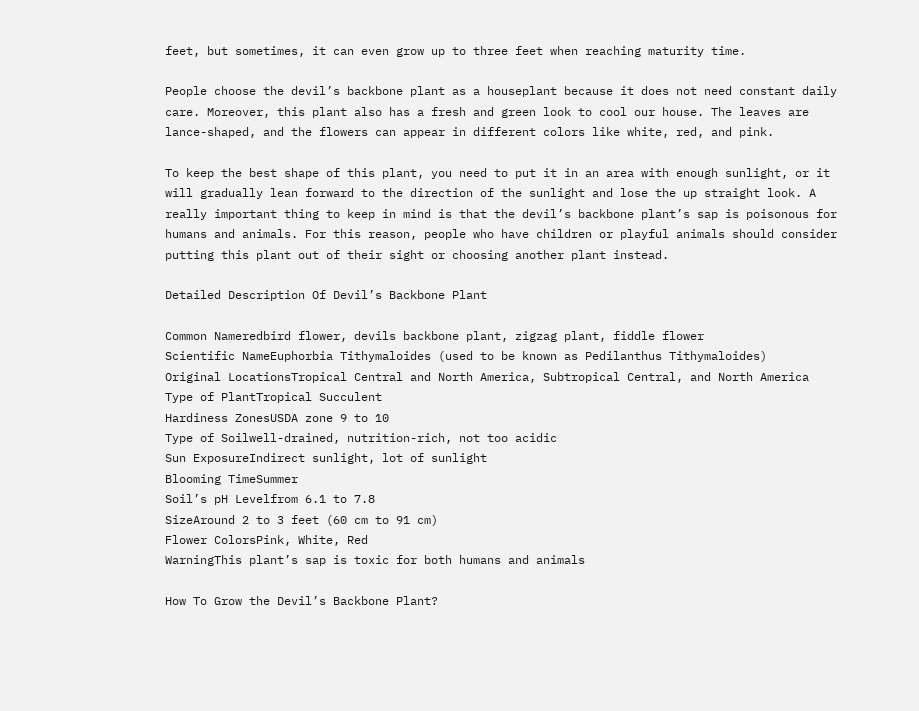feet, but sometimes, it can even grow up to three feet when reaching maturity time.

People choose the devil’s backbone plant as a houseplant because it does not need constant daily care. Moreover, this plant also has a fresh and green look to cool our house. The leaves are lance-shaped, and the flowers can appear in different colors like white, red, and pink.

To keep the best shape of this plant, you need to put it in an area with enough sunlight, or it will gradually lean forward to the direction of the sunlight and lose the up straight look. A really important thing to keep in mind is that the devil’s backbone plant’s sap is poisonous for humans and animals. For this reason, people who have children or playful animals should consider putting this plant out of their sight or choosing another plant instead.

Detailed Description Of Devil’s Backbone Plant

Common Nameredbird flower, devils backbone plant, zigzag plant, fiddle flower
Scientific NameEuphorbia Tithymaloides (used to be known as Pedilanthus Tithymaloides)
Original LocationsTropical Central and North America, Subtropical Central, and North America
Type of PlantTropical Succulent
Hardiness ZonesUSDA zone 9 to 10
Type of Soilwell-drained, nutrition-rich, not too acidic
Sun ExposureIndirect sunlight, lot of sunlight
Blooming TimeSummer
Soil’s pH Levelfrom 6.1 to 7.8
SizeAround 2 to 3 feet (60 cm to 91 cm)
Flower ColorsPink, White, Red
WarningThis plant’s sap is toxic for both humans and animals

How To Grow the Devil’s Backbone Plant?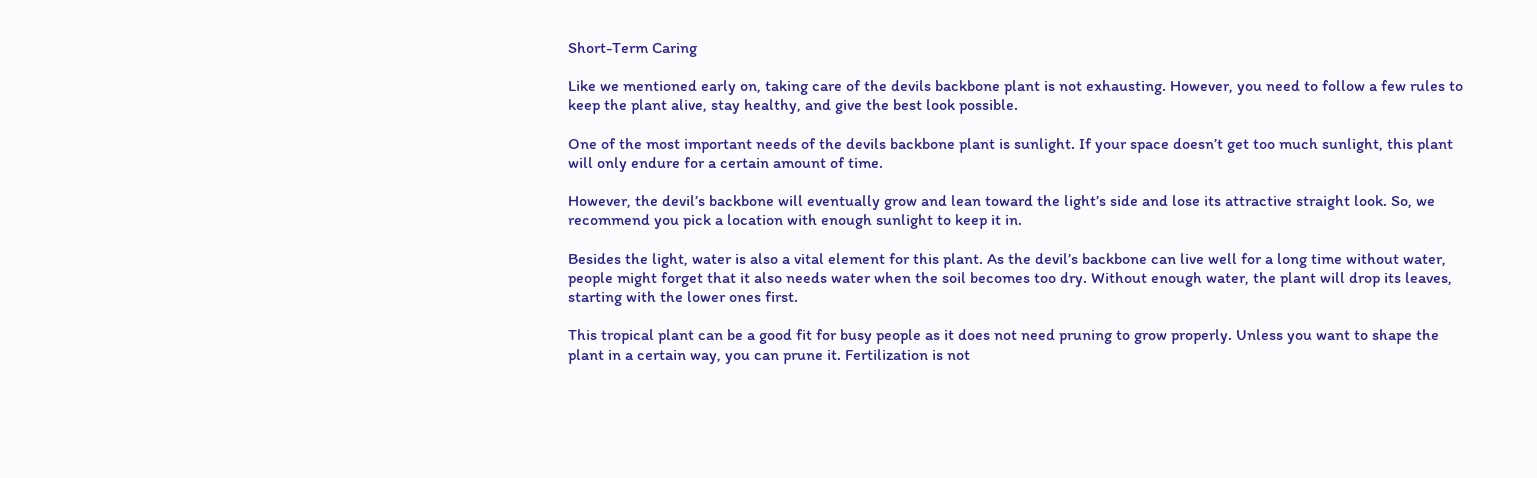Short-Term Caring

Like we mentioned early on, taking care of the devils backbone plant is not exhausting. However, you need to follow a few rules to keep the plant alive, stay healthy, and give the best look possible.

One of the most important needs of the devils backbone plant is sunlight. If your space doesn’t get too much sunlight, this plant will only endure for a certain amount of time.

However, the devil’s backbone will eventually grow and lean toward the light’s side and lose its attractive straight look. So, we recommend you pick a location with enough sunlight to keep it in.

Besides the light, water is also a vital element for this plant. As the devil’s backbone can live well for a long time without water, people might forget that it also needs water when the soil becomes too dry. Without enough water, the plant will drop its leaves, starting with the lower ones first.

This tropical plant can be a good fit for busy people as it does not need pruning to grow properly. Unless you want to shape the plant in a certain way, you can prune it. Fertilization is not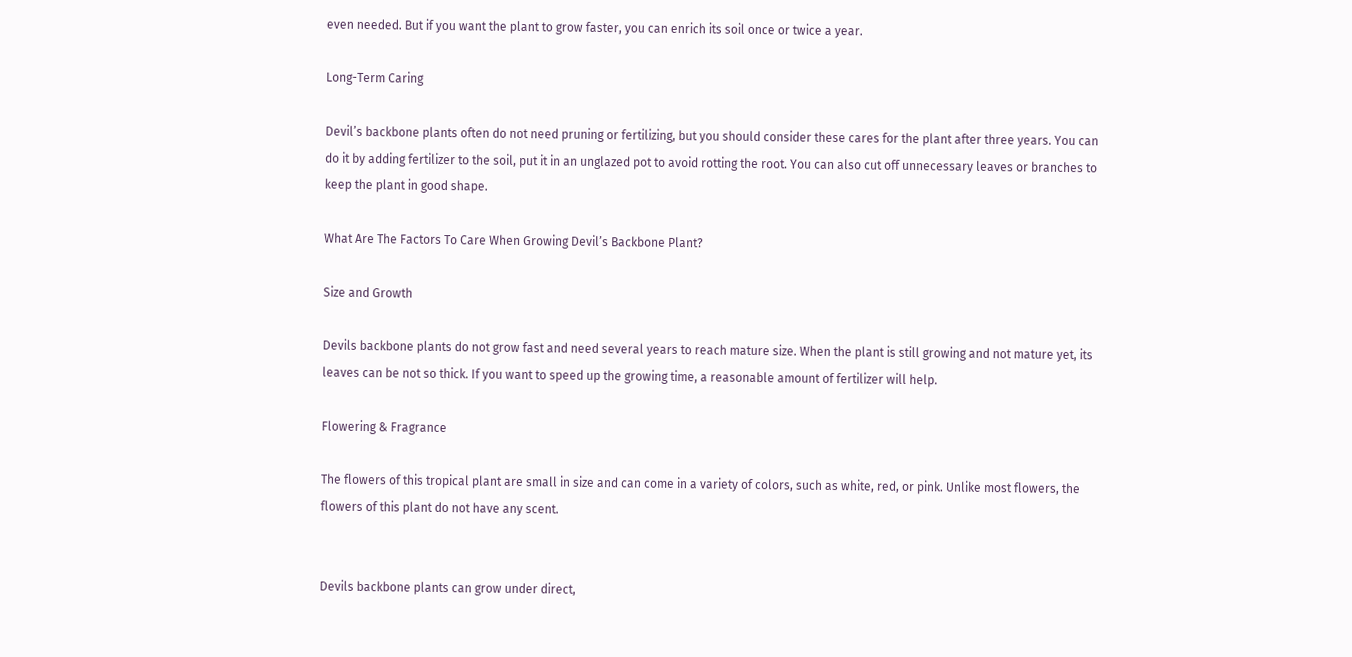even needed. But if you want the plant to grow faster, you can enrich its soil once or twice a year.

Long-Term Caring

Devil’s backbone plants often do not need pruning or fertilizing, but you should consider these cares for the plant after three years. You can do it by adding fertilizer to the soil, put it in an unglazed pot to avoid rotting the root. You can also cut off unnecessary leaves or branches to keep the plant in good shape.

What Are The Factors To Care When Growing Devil’s Backbone Plant?

Size and Growth

Devils backbone plants do not grow fast and need several years to reach mature size. When the plant is still growing and not mature yet, its leaves can be not so thick. If you want to speed up the growing time, a reasonable amount of fertilizer will help.

Flowering & Fragrance

The flowers of this tropical plant are small in size and can come in a variety of colors, such as white, red, or pink. Unlike most flowers, the flowers of this plant do not have any scent.


Devils backbone plants can grow under direct,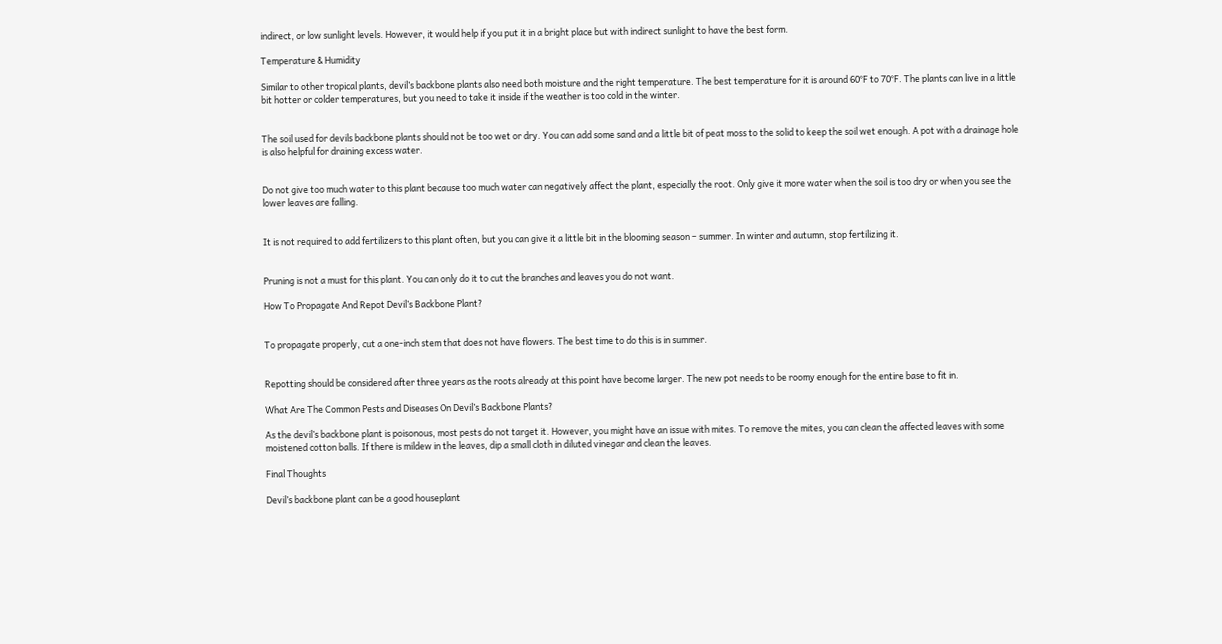indirect, or low sunlight levels. However, it would help if you put it in a bright place but with indirect sunlight to have the best form.

Temperature & Humidity

Similar to other tropical plants, devil’s backbone plants also need both moisture and the right temperature. The best temperature for it is around 60°F to 70°F. The plants can live in a little bit hotter or colder temperatures, but you need to take it inside if the weather is too cold in the winter.


The soil used for devils backbone plants should not be too wet or dry. You can add some sand and a little bit of peat moss to the solid to keep the soil wet enough. A pot with a drainage hole is also helpful for draining excess water.


Do not give too much water to this plant because too much water can negatively affect the plant, especially the root. Only give it more water when the soil is too dry or when you see the lower leaves are falling.


It is not required to add fertilizers to this plant often, but you can give it a little bit in the blooming season – summer. In winter and autumn, stop fertilizing it.


Pruning is not a must for this plant. You can only do it to cut the branches and leaves you do not want.

How To Propagate And Repot Devil’s Backbone Plant?


To propagate properly, cut a one-inch stem that does not have flowers. The best time to do this is in summer.


Repotting should be considered after three years as the roots already at this point have become larger. The new pot needs to be roomy enough for the entire base to fit in.

What Are The Common Pests and Diseases On Devil’s Backbone Plants?

As the devil’s backbone plant is poisonous, most pests do not target it. However, you might have an issue with mites. To remove the mites, you can clean the affected leaves with some moistened cotton balls. If there is mildew in the leaves, dip a small cloth in diluted vinegar and clean the leaves.

Final Thoughts

Devil’s backbone plant can be a good houseplant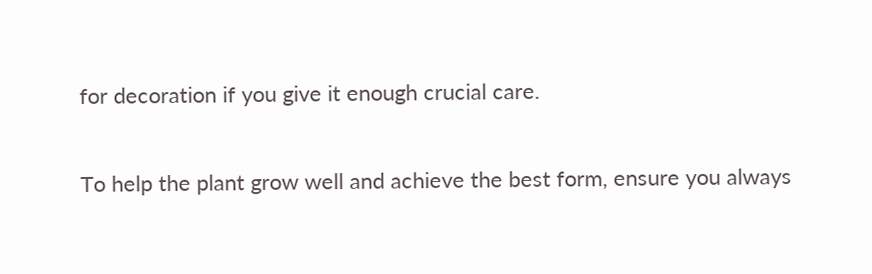for decoration if you give it enough crucial care.

To help the plant grow well and achieve the best form, ensure you always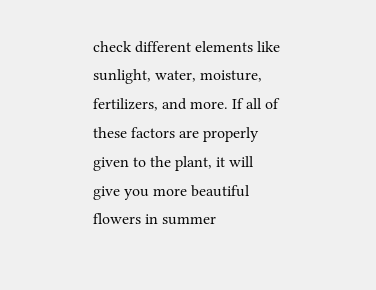check different elements like sunlight, water, moisture, fertilizers, and more. If all of these factors are properly given to the plant, it will give you more beautiful flowers in summer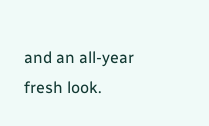and an all-year fresh look.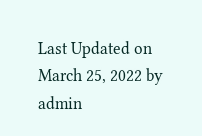Last Updated on March 25, 2022 by admin